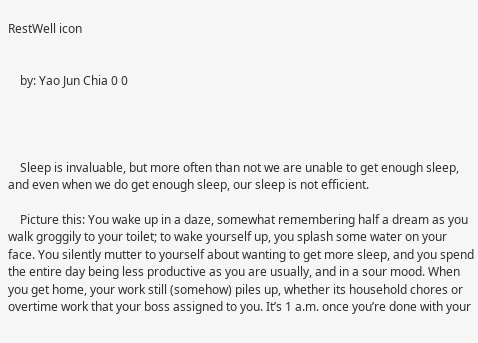RestWell icon


    by: Yao Jun Chia 0 0




    Sleep is invaluable, but more often than not we are unable to get enough sleep, and even when we do get enough sleep, our sleep is not efficient.

    Picture this: You wake up in a daze, somewhat remembering half a dream as you walk groggily to your toilet; to wake yourself up, you splash some water on your face. You silently mutter to yourself about wanting to get more sleep, and you spend the entire day being less productive as you are usually, and in a sour mood. When you get home, your work still (somehow) piles up, whether its household chores or overtime work that your boss assigned to you. It’s 1 a.m. once you’re done with your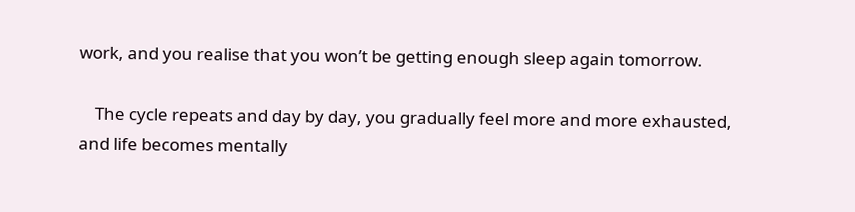work, and you realise that you won’t be getting enough sleep again tomorrow.

    The cycle repeats and day by day, you gradually feel more and more exhausted, and life becomes mentally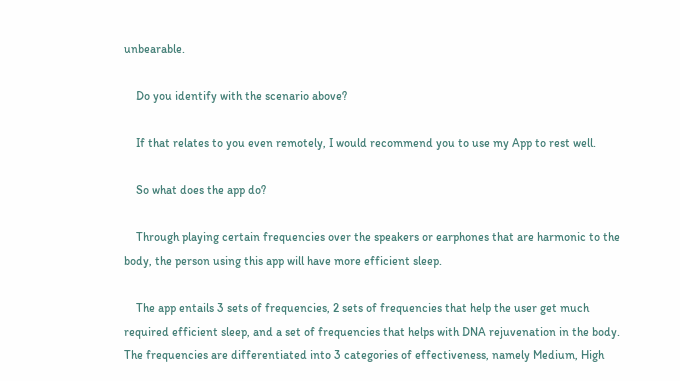unbearable.

    Do you identify with the scenario above?

    If that relates to you even remotely, I would recommend you to use my App to rest well.

    So what does the app do?

    Through playing certain frequencies over the speakers or earphones that are harmonic to the body, the person using this app will have more efficient sleep.

    The app entails 3 sets of frequencies, 2 sets of frequencies that help the user get much required efficient sleep, and a set of frequencies that helps with DNA rejuvenation in the body. The frequencies are differentiated into 3 categories of effectiveness, namely Medium, High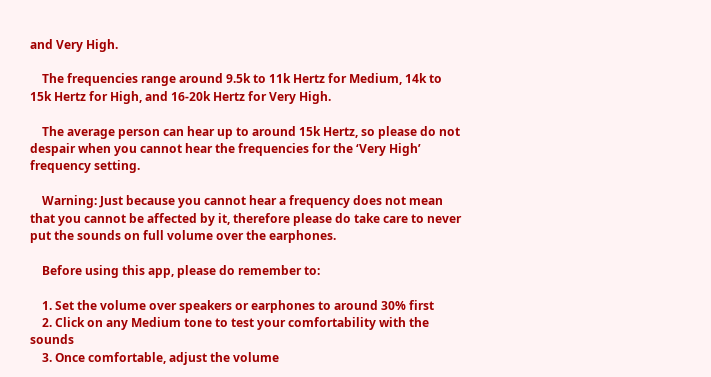and Very High.

    The frequencies range around 9.5k to 11k Hertz for Medium, 14k to 15k Hertz for High, and 16-20k Hertz for Very High.

    The average person can hear up to around 15k Hertz, so please do not despair when you cannot hear the frequencies for the ‘Very High’ frequency setting.

    Warning: Just because you cannot hear a frequency does not mean that you cannot be affected by it, therefore please do take care to never put the sounds on full volume over the earphones.

    Before using this app, please do remember to:

    1. Set the volume over speakers or earphones to around 30% first
    2. Click on any Medium tone to test your comfortability with the sounds
    3. Once comfortable, adjust the volume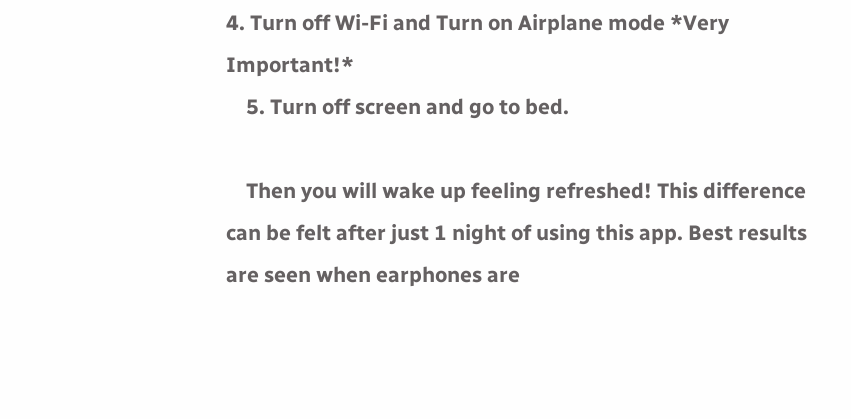4. Turn off Wi-Fi and Turn on Airplane mode *Very Important!*
    5. Turn off screen and go to bed.

    Then you will wake up feeling refreshed! This difference can be felt after just 1 night of using this app. Best results are seen when earphones are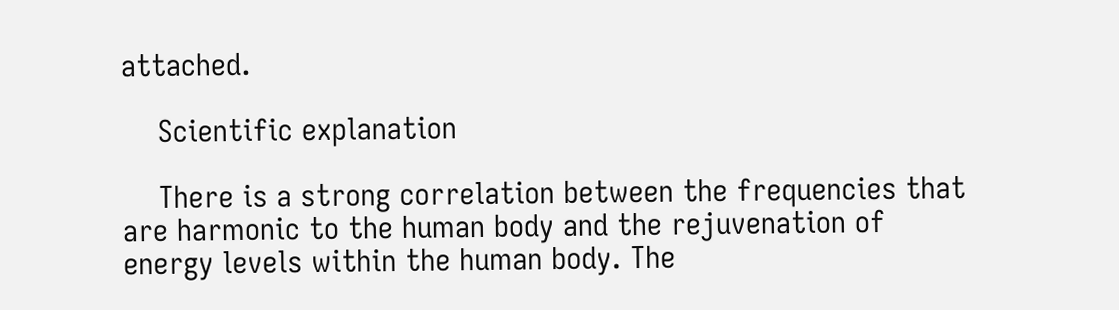attached.

    Scientific explanation

    There is a strong correlation between the frequencies that are harmonic to the human body and the rejuvenation of energy levels within the human body. The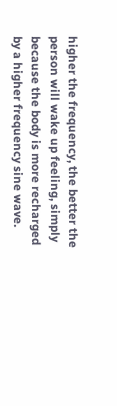higher the frequency, the better the person will wake up feeling, simply because the body is more recharged by a higher frequency sine wave.